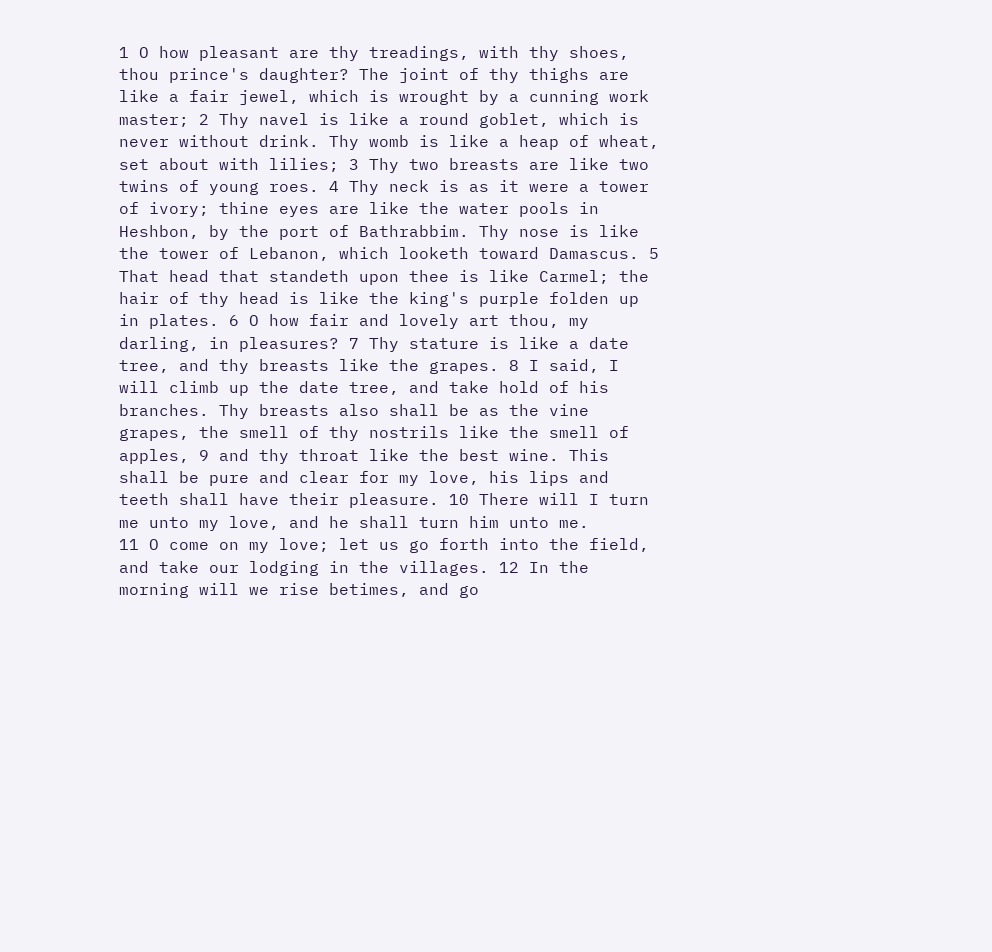1 O how pleasant are thy treadings, with thy shoes, thou prince's daughter? The joint of thy thighs are like a fair jewel, which is wrought by a cunning work master; 2 Thy navel is like a round goblet, which is never without drink. Thy womb is like a heap of wheat, set about with lilies; 3 Thy two breasts are like two twins of young roes. 4 Thy neck is as it were a tower of ivory; thine eyes are like the water pools in Heshbon, by the port of Bathrabbim. Thy nose is like the tower of Lebanon, which looketh toward Damascus. 5 That head that standeth upon thee is like Carmel; the hair of thy head is like the king's purple folden up in plates. 6 O how fair and lovely art thou, my darling, in pleasures? 7 Thy stature is like a date tree, and thy breasts like the grapes. 8 I said, I will climb up the date tree, and take hold of his branches. Thy breasts also shall be as the vine grapes, the smell of thy nostrils like the smell of apples, 9 and thy throat like the best wine. This shall be pure and clear for my love, his lips and teeth shall have their pleasure. 10 There will I turn me unto my love, and he shall turn him unto me.
11 O come on my love; let us go forth into the field, and take our lodging in the villages. 12 In the morning will we rise betimes, and go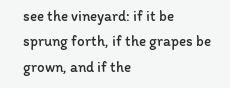see the vineyard: if it be sprung forth, if the grapes be grown, and if the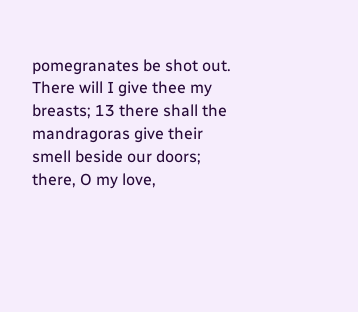pomegranates be shot out. There will I give thee my breasts; 13 there shall the mandragoras give their smell beside our doors; there, O my love,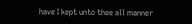have I kept unto thee all manner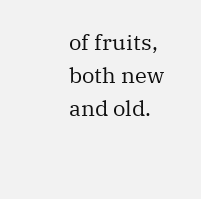of fruits, both new and old.